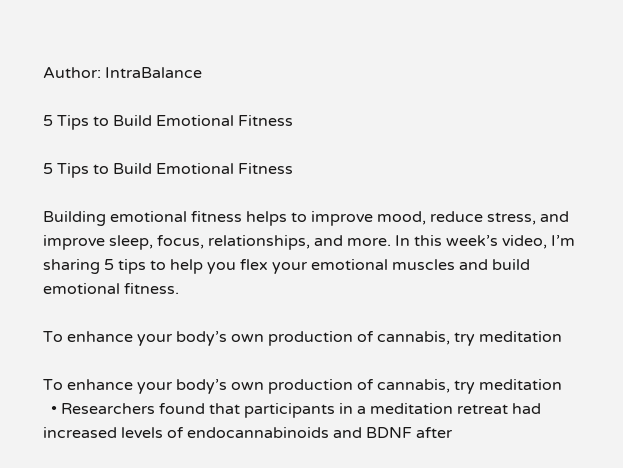Author: IntraBalance

5 Tips to Build Emotional Fitness

5 Tips to Build Emotional Fitness

Building emotional fitness helps to improve mood, reduce stress, and improve sleep, focus, relationships, and more. In this week’s video, I’m sharing 5 tips to help you flex your emotional muscles and build emotional fitness.

To enhance your body’s own production of cannabis, try meditation

To enhance your body’s own production of cannabis, try meditation
  • Researchers found that participants in a meditation retreat had increased levels of endocannabinoids and BDNF after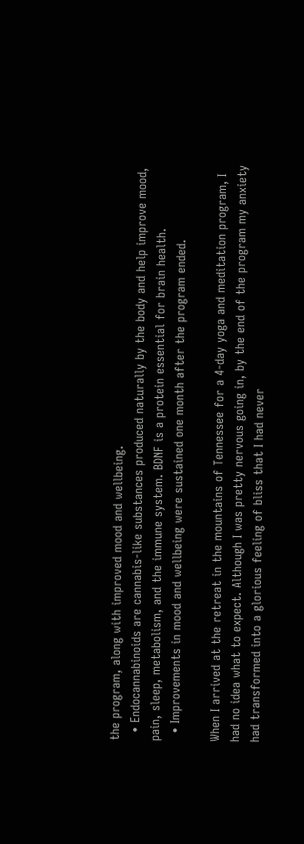the program, along with improved mood and wellbeing.
  • Endocannabinoids are cannabis-like substances produced naturally by the body and help improve mood, pain, sleep, metabolism, and the immune system. BDNF is a protein essential for brain health.
  • Improvements in mood and wellbeing were sustained one month after the program ended.

When I arrived at the retreat in the mountains of Tennessee for a 4-day yoga and meditation program, I had no idea what to expect. Although I was pretty nervous going in, by the end of the program my anxiety had transformed into a glorious feeling of bliss that I had never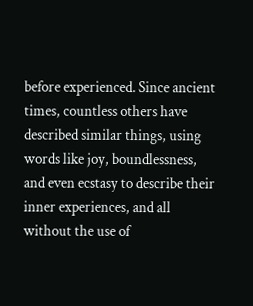before experienced. Since ancient times, countless others have described similar things, using words like joy, boundlessness, and even ecstasy to describe their inner experiences, and all without the use of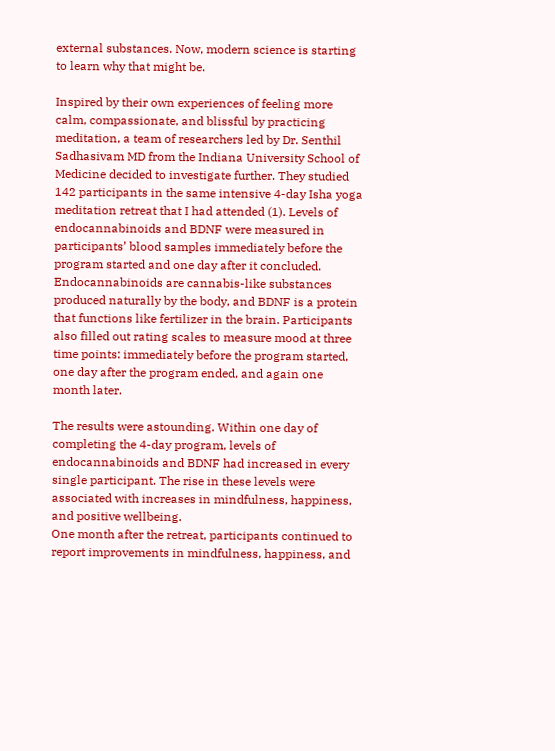external substances. Now, modern science is starting to learn why that might be.

Inspired by their own experiences of feeling more calm, compassionate, and blissful by practicing meditation, a team of researchers led by Dr. Senthil Sadhasivam MD from the Indiana University School of Medicine decided to investigate further. They studied 142 participants in the same intensive 4-day Isha yoga meditation retreat that I had attended (1). Levels of endocannabinoids and BDNF were measured in participants’ blood samples immediately before the program started and one day after it concluded. Endocannabinoids are cannabis-like substances produced naturally by the body, and BDNF is a protein that functions like fertilizer in the brain. Participants also filled out rating scales to measure mood at three time points: immediately before the program started, one day after the program ended, and again one month later.

The results were astounding. Within one day of completing the 4-day program, levels of endocannabinoids and BDNF had increased in every single participant. The rise in these levels were associated with increases in mindfulness, happiness, and positive wellbeing.
One month after the retreat, participants continued to report improvements in mindfulness, happiness, and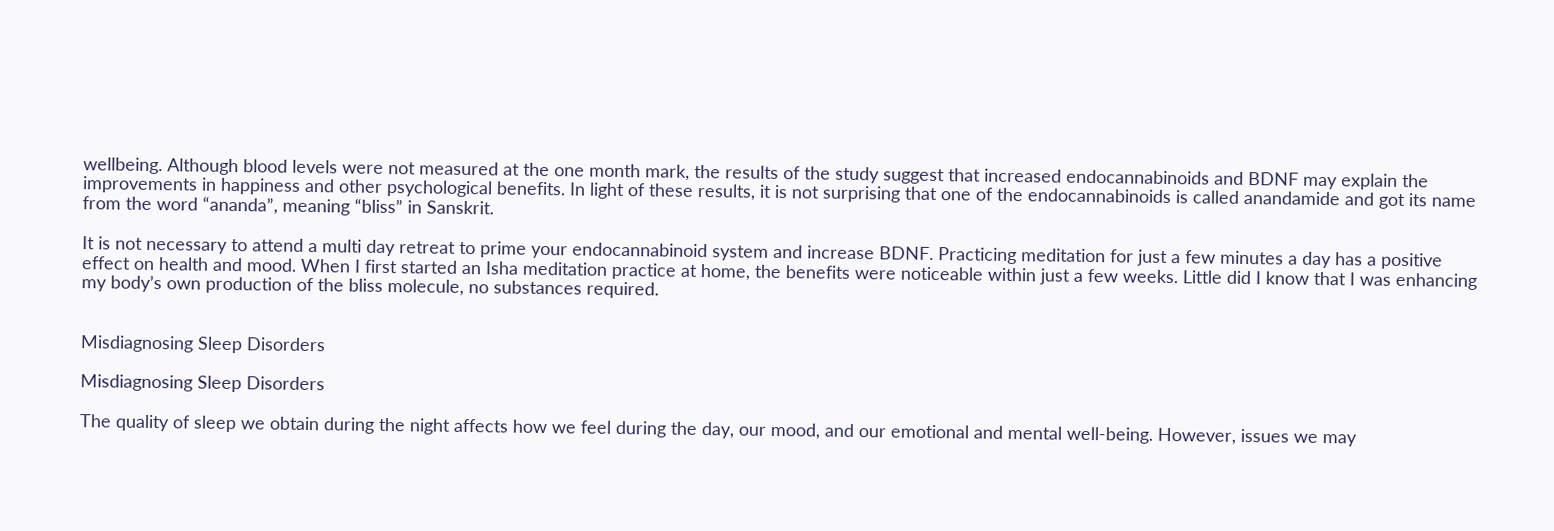wellbeing. Although blood levels were not measured at the one month mark, the results of the study suggest that increased endocannabinoids and BDNF may explain the improvements in happiness and other psychological benefits. In light of these results, it is not surprising that one of the endocannabinoids is called anandamide and got its name from the word “ananda”, meaning “bliss” in Sanskrit.

It is not necessary to attend a multi day retreat to prime your endocannabinoid system and increase BDNF. Practicing meditation for just a few minutes a day has a positive effect on health and mood. When I first started an Isha meditation practice at home, the benefits were noticeable within just a few weeks. Little did I know that I was enhancing my body’s own production of the bliss molecule, no substances required.


Misdiagnosing Sleep Disorders

Misdiagnosing Sleep Disorders

The quality of sleep we obtain during the night affects how we feel during the day, our mood, and our emotional and mental well-being. However, issues we may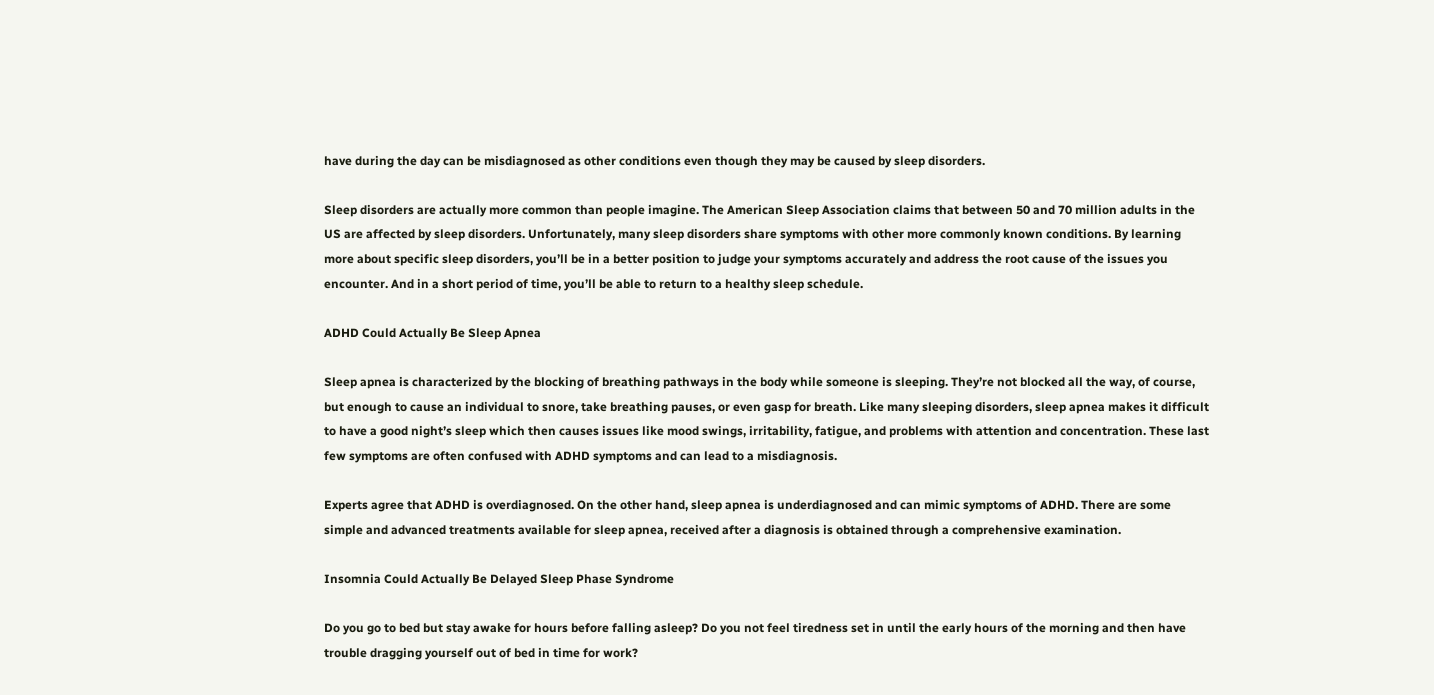have during the day can be misdiagnosed as other conditions even though they may be caused by sleep disorders.

Sleep disorders are actually more common than people imagine. The American Sleep Association claims that between 50 and 70 million adults in the US are affected by sleep disorders. Unfortunately, many sleep disorders share symptoms with other more commonly known conditions. By learning more about specific sleep disorders, you’ll be in a better position to judge your symptoms accurately and address the root cause of the issues you encounter. And in a short period of time, you’ll be able to return to a healthy sleep schedule.

ADHD Could Actually Be Sleep Apnea

Sleep apnea is characterized by the blocking of breathing pathways in the body while someone is sleeping. They’re not blocked all the way, of course, but enough to cause an individual to snore, take breathing pauses, or even gasp for breath. Like many sleeping disorders, sleep apnea makes it difficult to have a good night’s sleep which then causes issues like mood swings, irritability, fatigue, and problems with attention and concentration. These last few symptoms are often confused with ADHD symptoms and can lead to a misdiagnosis.

Experts agree that ADHD is overdiagnosed. On the other hand, sleep apnea is underdiagnosed and can mimic symptoms of ADHD. There are some simple and advanced treatments available for sleep apnea, received after a diagnosis is obtained through a comprehensive examination.

Insomnia Could Actually Be Delayed Sleep Phase Syndrome

Do you go to bed but stay awake for hours before falling asleep? Do you not feel tiredness set in until the early hours of the morning and then have trouble dragging yourself out of bed in time for work?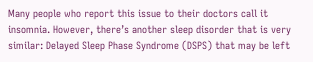Many people who report this issue to their doctors call it insomnia. However, there’s another sleep disorder that is very similar: Delayed Sleep Phase Syndrome (DSPS) that may be left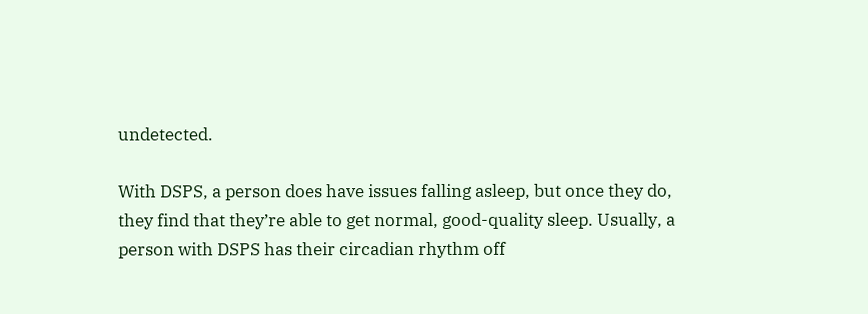undetected.

With DSPS, a person does have issues falling asleep, but once they do, they find that they’re able to get normal, good-quality sleep. Usually, a person with DSPS has their circadian rhythm off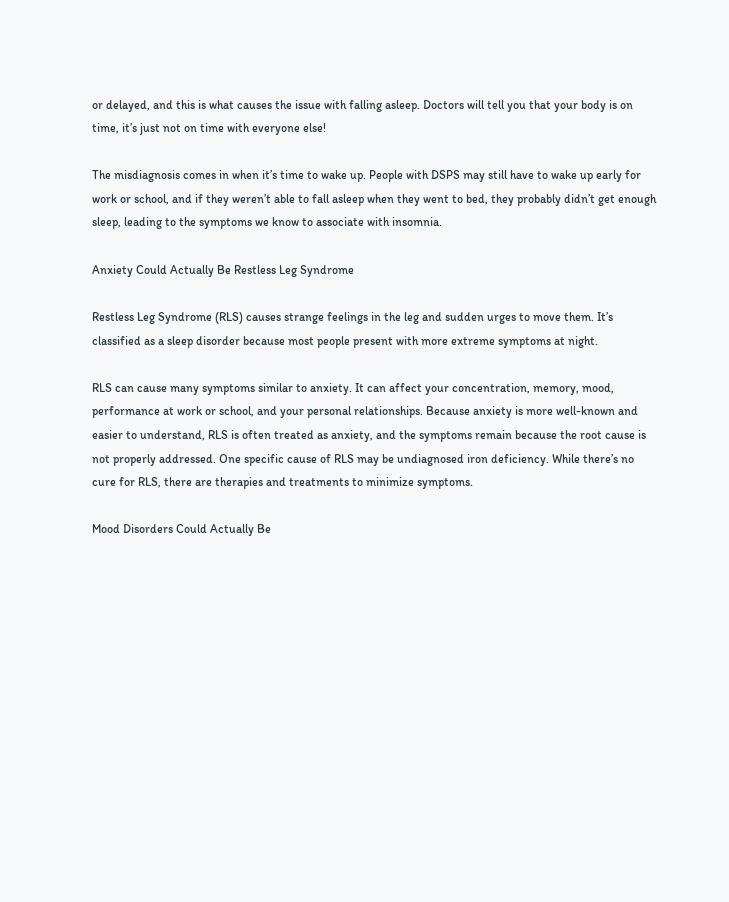or delayed, and this is what causes the issue with falling asleep. Doctors will tell you that your body is on time, it’s just not on time with everyone else!

The misdiagnosis comes in when it’s time to wake up. People with DSPS may still have to wake up early for work or school, and if they weren’t able to fall asleep when they went to bed, they probably didn’t get enough sleep, leading to the symptoms we know to associate with insomnia.

Anxiety Could Actually Be Restless Leg Syndrome

Restless Leg Syndrome (RLS) causes strange feelings in the leg and sudden urges to move them. It’s classified as a sleep disorder because most people present with more extreme symptoms at night.

RLS can cause many symptoms similar to anxiety. It can affect your concentration, memory, mood, performance at work or school, and your personal relationships. Because anxiety is more well-known and easier to understand, RLS is often treated as anxiety, and the symptoms remain because the root cause is not properly addressed. One specific cause of RLS may be undiagnosed iron deficiency. While there’s no cure for RLS, there are therapies and treatments to minimize symptoms.

Mood Disorders Could Actually Be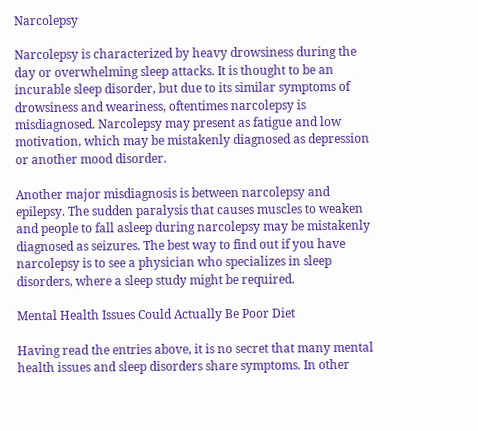Narcolepsy

Narcolepsy is characterized by heavy drowsiness during the day or overwhelming sleep attacks. It is thought to be an incurable sleep disorder, but due to its similar symptoms of drowsiness and weariness, oftentimes narcolepsy is misdiagnosed. Narcolepsy may present as fatigue and low motivation, which may be mistakenly diagnosed as depression or another mood disorder.

Another major misdiagnosis is between narcolepsy and epilepsy. The sudden paralysis that causes muscles to weaken and people to fall asleep during narcolepsy may be mistakenly diagnosed as seizures. The best way to find out if you have narcolepsy is to see a physician who specializes in sleep disorders, where a sleep study might be required.

Mental Health Issues Could Actually Be Poor Diet

Having read the entries above, it is no secret that many mental health issues and sleep disorders share symptoms. In other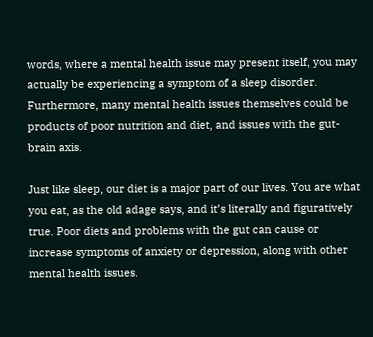words, where a mental health issue may present itself, you may actually be experiencing a symptom of a sleep disorder. Furthermore, many mental health issues themselves could be products of poor nutrition and diet, and issues with the gut-brain axis.

Just like sleep, our diet is a major part of our lives. You are what you eat, as the old adage says, and it’s literally and figuratively true. Poor diets and problems with the gut can cause or increase symptoms of anxiety or depression, along with other mental health issues.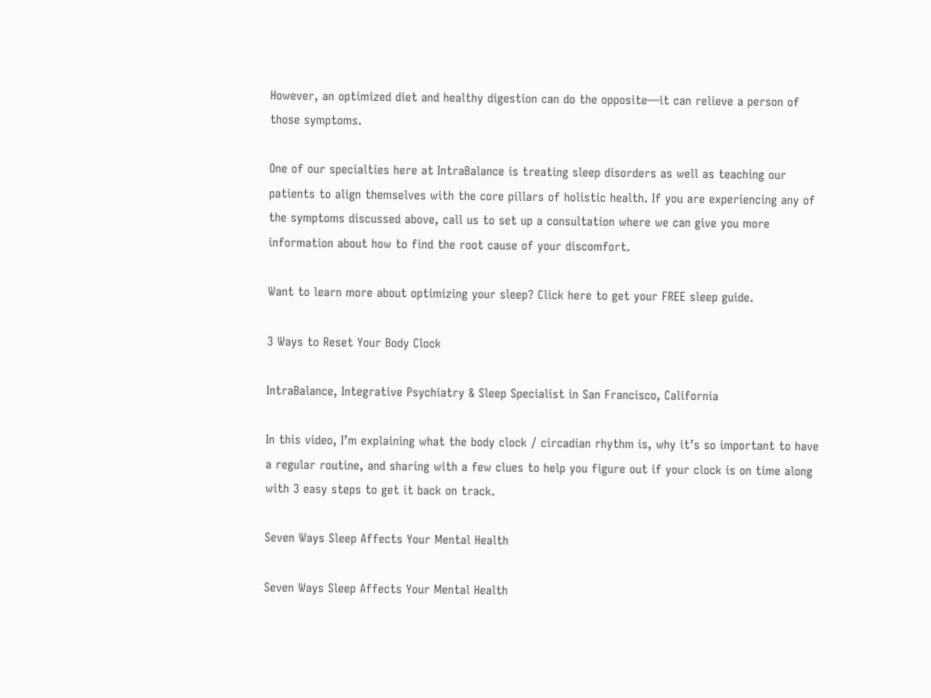However, an optimized diet and healthy digestion can do the opposite—it can relieve a person of those symptoms.

One of our specialties here at IntraBalance is treating sleep disorders as well as teaching our patients to align themselves with the core pillars of holistic health. If you are experiencing any of the symptoms discussed above, call us to set up a consultation where we can give you more information about how to find the root cause of your discomfort.

Want to learn more about optimizing your sleep? Click here to get your FREE sleep guide.

3 Ways to Reset Your Body Clock

IntraBalance, Integrative Psychiatry & Sleep Specialist in San Francisco, California

In this video, I’m explaining what the body clock / circadian rhythm is, why it’s so important to have a regular routine, and sharing with a few clues to help you figure out if your clock is on time along with 3 easy steps to get it back on track.

Seven Ways Sleep Affects Your Mental Health

Seven Ways Sleep Affects Your Mental Health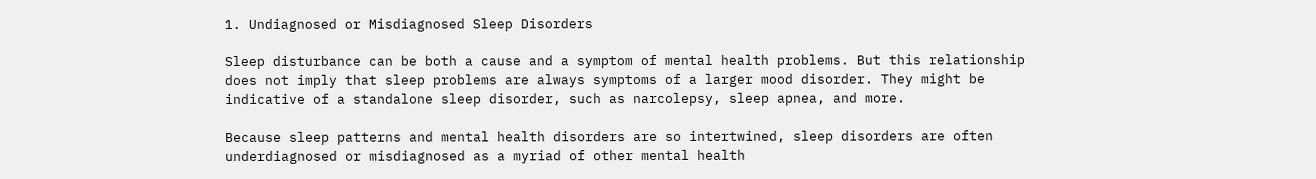1. Undiagnosed or Misdiagnosed Sleep Disorders

Sleep disturbance can be both a cause and a symptom of mental health problems. But this relationship does not imply that sleep problems are always symptoms of a larger mood disorder. They might be indicative of a standalone sleep disorder, such as narcolepsy, sleep apnea, and more.

Because sleep patterns and mental health disorders are so intertwined, sleep disorders are often underdiagnosed or misdiagnosed as a myriad of other mental health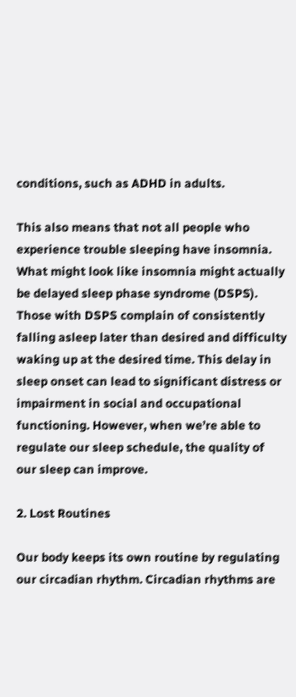conditions, such as ADHD in adults.

This also means that not all people who experience trouble sleeping have insomnia. What might look like insomnia might actually be delayed sleep phase syndrome (DSPS). Those with DSPS complain of consistently falling asleep later than desired and difficulty waking up at the desired time. This delay in sleep onset can lead to significant distress or impairment in social and occupational functioning. However, when we’re able to regulate our sleep schedule, the quality of our sleep can improve.

2. Lost Routines

Our body keeps its own routine by regulating our circadian rhythm. Circadian rhythms are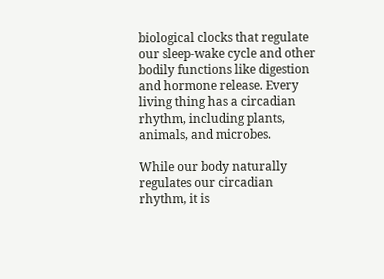biological clocks that regulate our sleep-wake cycle and other bodily functions like digestion and hormone release. Every living thing has a circadian rhythm, including plants, animals, and microbes.

While our body naturally regulates our circadian rhythm, it is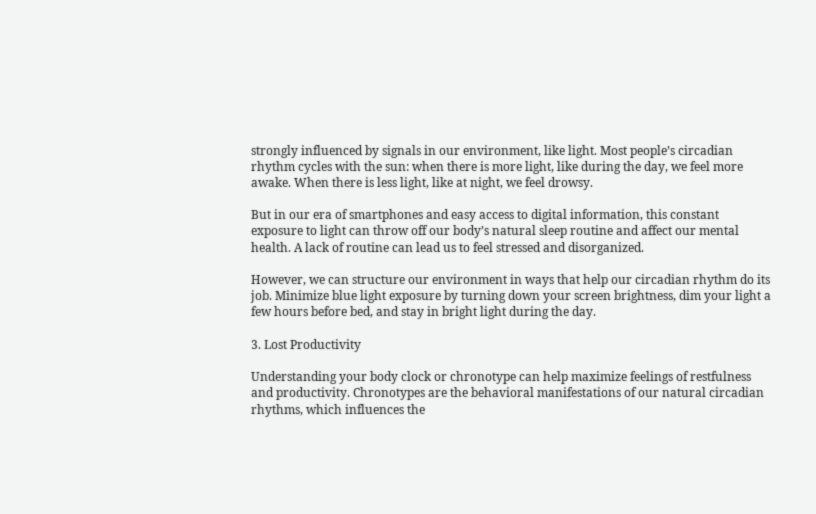strongly influenced by signals in our environment, like light. Most people’s circadian rhythm cycles with the sun: when there is more light, like during the day, we feel more awake. When there is less light, like at night, we feel drowsy.

But in our era of smartphones and easy access to digital information, this constant exposure to light can throw off our body’s natural sleep routine and affect our mental health. A lack of routine can lead us to feel stressed and disorganized.

However, we can structure our environment in ways that help our circadian rhythm do its job. Minimize blue light exposure by turning down your screen brightness, dim your light a few hours before bed, and stay in bright light during the day.

3. Lost Productivity

Understanding your body clock or chronotype can help maximize feelings of restfulness and productivity. Chronotypes are the behavioral manifestations of our natural circadian rhythms, which influences the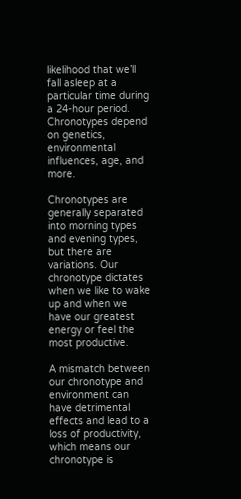likelihood that we’ll fall asleep at a particular time during a 24-hour period. Chronotypes depend on genetics, environmental influences, age, and more.

Chronotypes are generally separated into morning types and evening types, but there are variations. Our chronotype dictates when we like to wake up and when we have our greatest energy or feel the most productive.

A mismatch between our chronotype and environment can have detrimental effects and lead to a loss of productivity, which means our chronotype is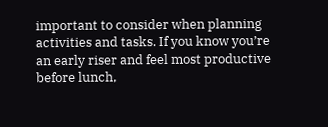important to consider when planning activities and tasks. If you know you’re an early riser and feel most productive before lunch,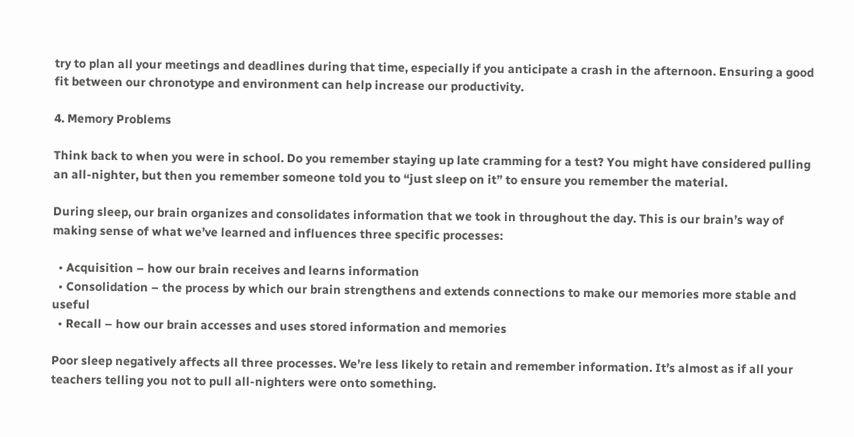try to plan all your meetings and deadlines during that time, especially if you anticipate a crash in the afternoon. Ensuring a good fit between our chronotype and environment can help increase our productivity.

4. Memory Problems

Think back to when you were in school. Do you remember staying up late cramming for a test? You might have considered pulling an all-nighter, but then you remember someone told you to “just sleep on it” to ensure you remember the material.

During sleep, our brain organizes and consolidates information that we took in throughout the day. This is our brain’s way of making sense of what we’ve learned and influences three specific processes:

  • Acquisition – how our brain receives and learns information
  • Consolidation – the process by which our brain strengthens and extends connections to make our memories more stable and useful
  • Recall – how our brain accesses and uses stored information and memories

Poor sleep negatively affects all three processes. We’re less likely to retain and remember information. It’s almost as if all your teachers telling you not to pull all-nighters were onto something.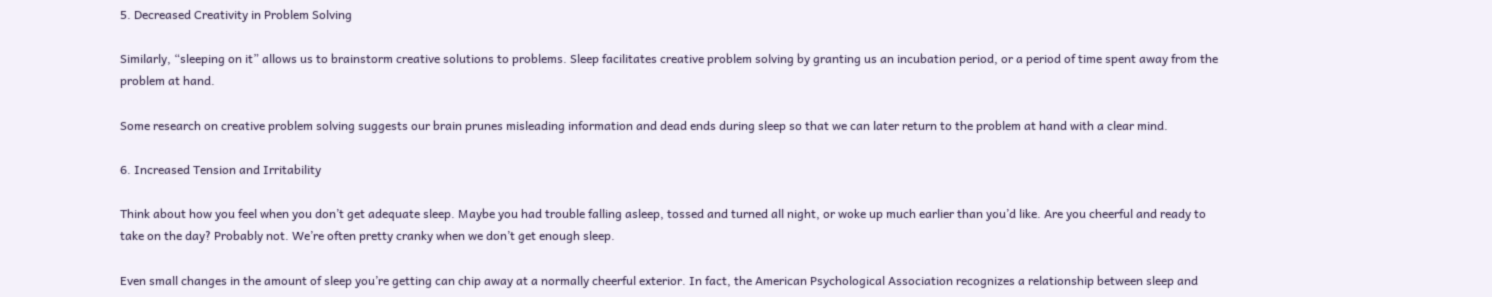5. Decreased Creativity in Problem Solving

Similarly, “sleeping on it” allows us to brainstorm creative solutions to problems. Sleep facilitates creative problem solving by granting us an incubation period, or a period of time spent away from the problem at hand.

Some research on creative problem solving suggests our brain prunes misleading information and dead ends during sleep so that we can later return to the problem at hand with a clear mind.

6. Increased Tension and Irritability

Think about how you feel when you don’t get adequate sleep. Maybe you had trouble falling asleep, tossed and turned all night, or woke up much earlier than you’d like. Are you cheerful and ready to take on the day? Probably not. We’re often pretty cranky when we don’t get enough sleep.

Even small changes in the amount of sleep you’re getting can chip away at a normally cheerful exterior. In fact, the American Psychological Association recognizes a relationship between sleep and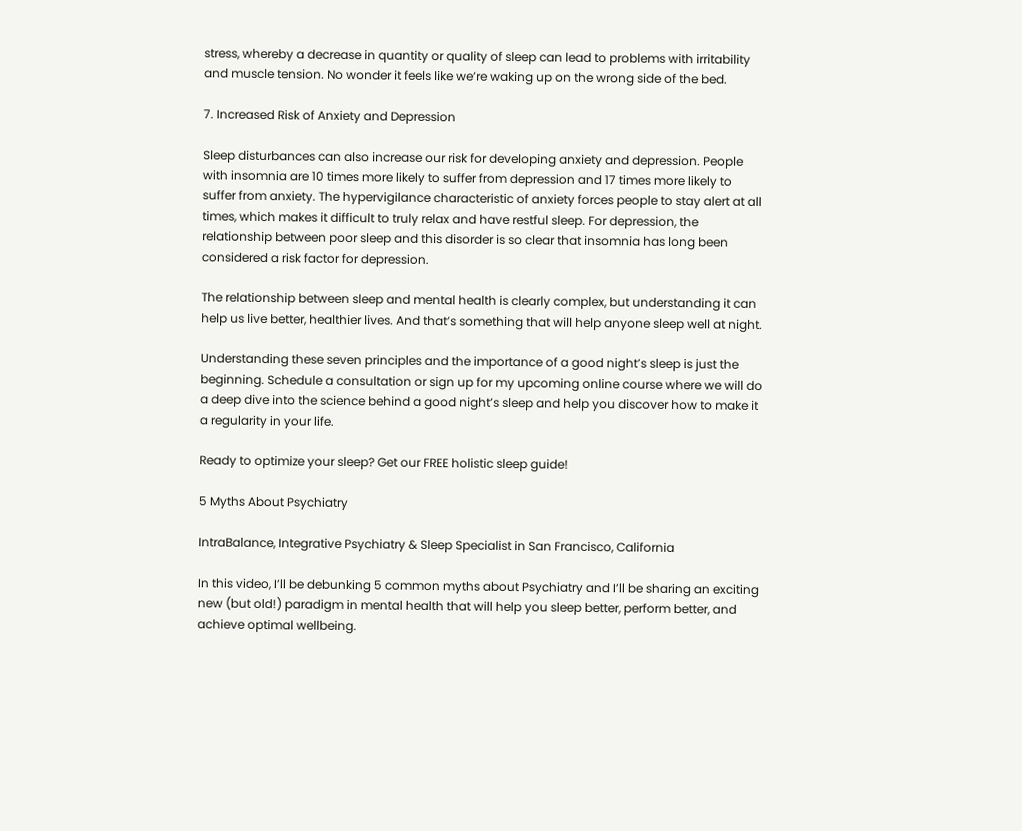stress, whereby a decrease in quantity or quality of sleep can lead to problems with irritability and muscle tension. No wonder it feels like we’re waking up on the wrong side of the bed.

7. Increased Risk of Anxiety and Depression

Sleep disturbances can also increase our risk for developing anxiety and depression. People with insomnia are 10 times more likely to suffer from depression and 17 times more likely to suffer from anxiety. The hypervigilance characteristic of anxiety forces people to stay alert at all times, which makes it difficult to truly relax and have restful sleep. For depression, the relationship between poor sleep and this disorder is so clear that insomnia has long been considered a risk factor for depression.

The relationship between sleep and mental health is clearly complex, but understanding it can help us live better, healthier lives. And that’s something that will help anyone sleep well at night.

Understanding these seven principles and the importance of a good night’s sleep is just the beginning. Schedule a consultation or sign up for my upcoming online course where we will do a deep dive into the science behind a good night’s sleep and help you discover how to make it a regularity in your life.

Ready to optimize your sleep? Get our FREE holistic sleep guide!

5 Myths About Psychiatry

IntraBalance, Integrative Psychiatry & Sleep Specialist in San Francisco, California

In this video, I’ll be debunking 5 common myths about Psychiatry and I’ll be sharing an exciting new (but old!) paradigm in mental health that will help you sleep better, perform better, and achieve optimal wellbeing.